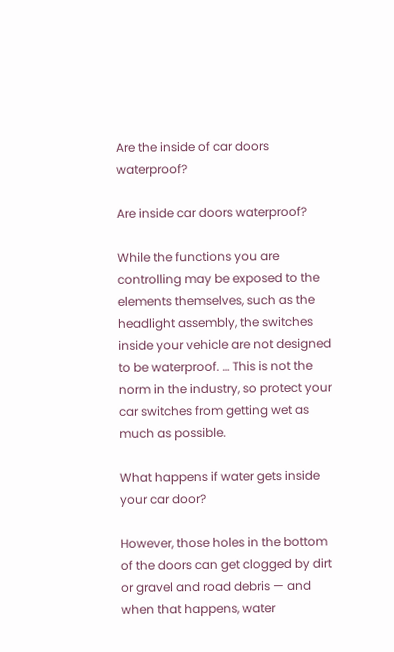Are the inside of car doors waterproof?

Are inside car doors waterproof?

While the functions you are controlling may be exposed to the elements themselves, such as the headlight assembly, the switches inside your vehicle are not designed to be waterproof. … This is not the norm in the industry, so protect your car switches from getting wet as much as possible.

What happens if water gets inside your car door?

However, those holes in the bottom of the doors can get clogged by dirt or gravel and road debris — and when that happens, water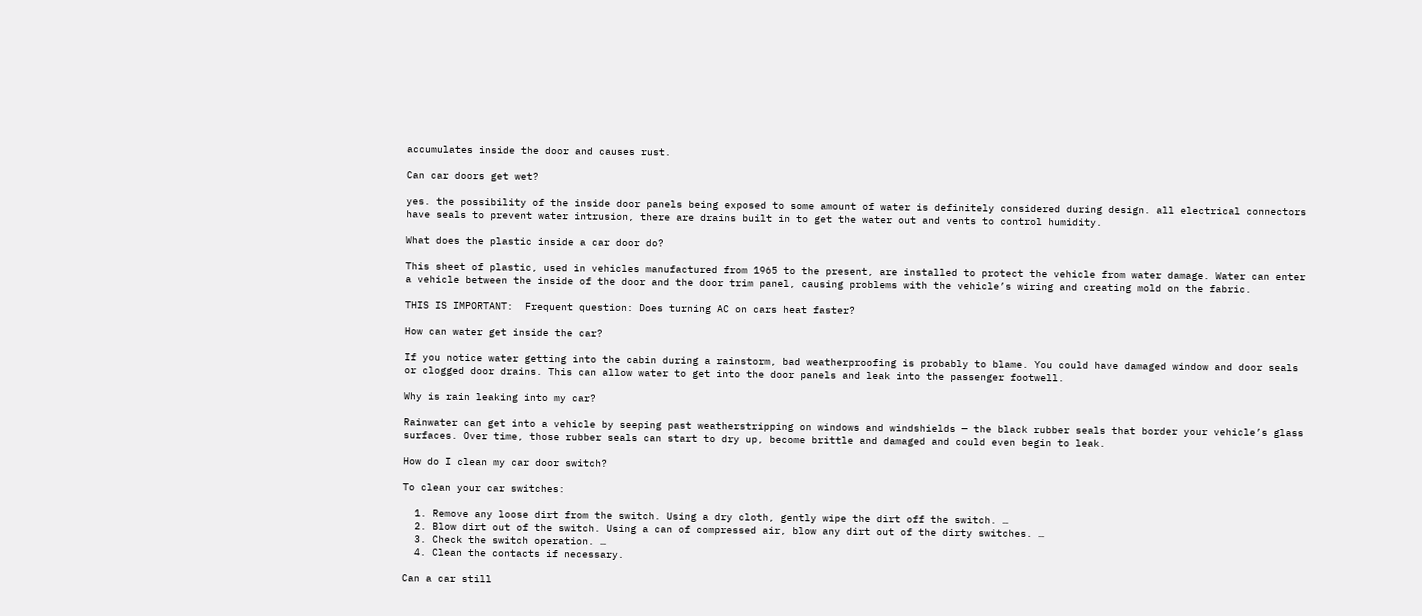accumulates inside the door and causes rust.

Can car doors get wet?

yes. the possibility of the inside door panels being exposed to some amount of water is definitely considered during design. all electrical connectors have seals to prevent water intrusion, there are drains built in to get the water out and vents to control humidity.

What does the plastic inside a car door do?

This sheet of plastic, used in vehicles manufactured from 1965 to the present, are installed to protect the vehicle from water damage. Water can enter a vehicle between the inside of the door and the door trim panel, causing problems with the vehicle’s wiring and creating mold on the fabric.

THIS IS IMPORTANT:  Frequent question: Does turning AC on cars heat faster?

How can water get inside the car?

If you notice water getting into the cabin during a rainstorm, bad weatherproofing is probably to blame. You could have damaged window and door seals or clogged door drains. This can allow water to get into the door panels and leak into the passenger footwell.

Why is rain leaking into my car?

Rainwater can get into a vehicle by seeping past weatherstripping on windows and windshields — the black rubber seals that border your vehicle’s glass surfaces. Over time, those rubber seals can start to dry up, become brittle and damaged and could even begin to leak.

How do I clean my car door switch?

To clean your car switches:

  1. Remove any loose dirt from the switch. Using a dry cloth, gently wipe the dirt off the switch. …
  2. Blow dirt out of the switch. Using a can of compressed air, blow any dirt out of the dirty switches. …
  3. Check the switch operation. …
  4. Clean the contacts if necessary.

Can a car still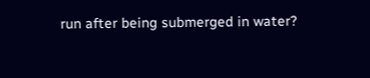run after being submerged in water?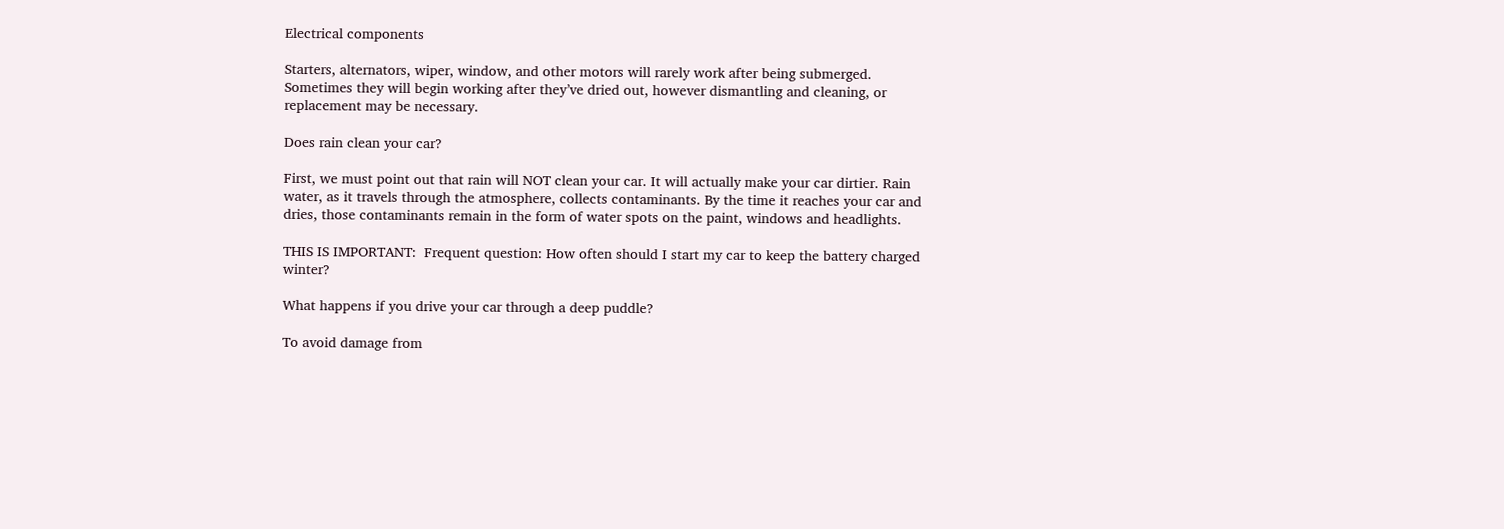Electrical components

Starters, alternators, wiper, window, and other motors will rarely work after being submerged. Sometimes they will begin working after they’ve dried out, however dismantling and cleaning, or replacement may be necessary.

Does rain clean your car?

First, we must point out that rain will NOT clean your car. It will actually make your car dirtier. Rain water, as it travels through the atmosphere, collects contaminants. By the time it reaches your car and dries, those contaminants remain in the form of water spots on the paint, windows and headlights.

THIS IS IMPORTANT:  Frequent question: How often should I start my car to keep the battery charged winter?

What happens if you drive your car through a deep puddle?

To avoid damage from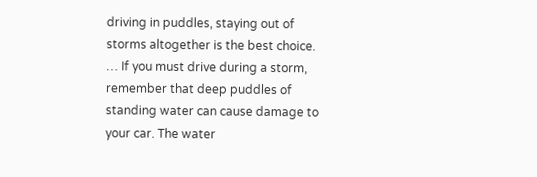driving in puddles, staying out of storms altogether is the best choice. … If you must drive during a storm, remember that deep puddles of standing water can cause damage to your car. The water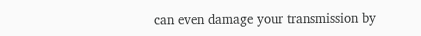can even damage your transmission by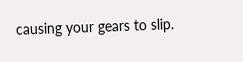causing your gears to slip.